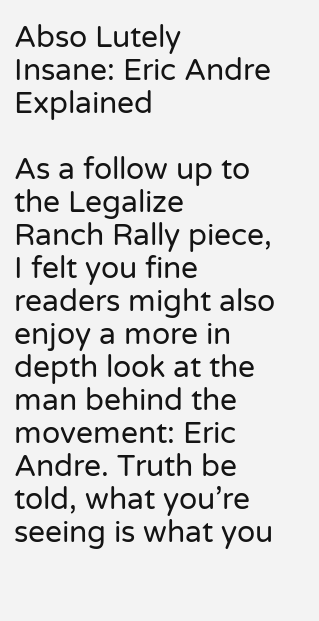Abso Lutely Insane: Eric Andre Explained

As a follow up to the Legalize Ranch Rally piece, I felt you fine readers might also enjoy a more in depth look at the man behind the movement: Eric Andre. Truth be told, what you’re seeing is what you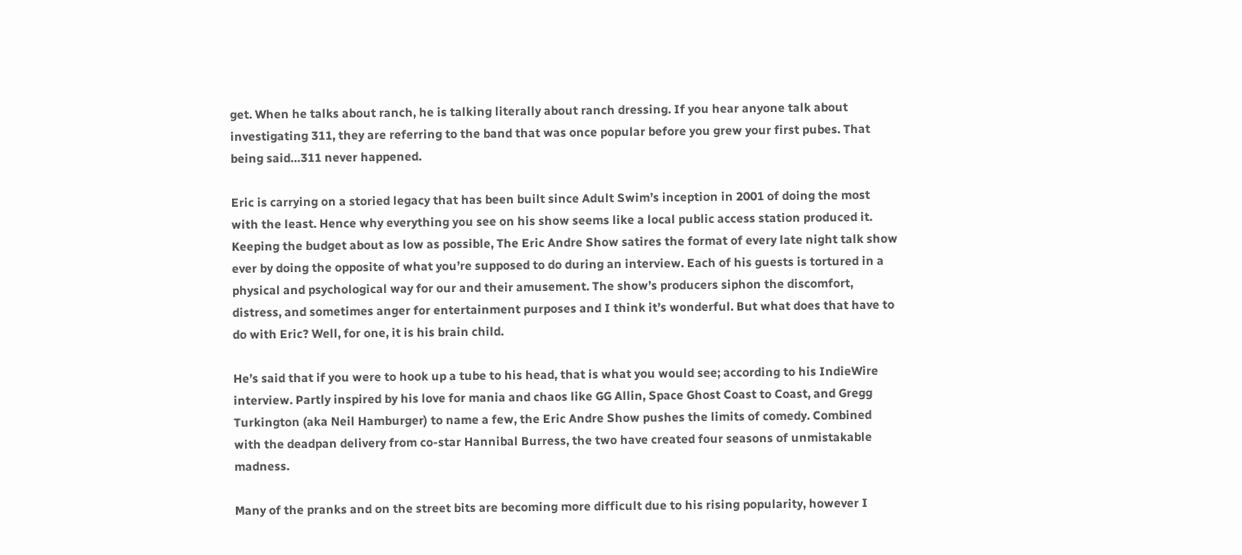get. When he talks about ranch, he is talking literally about ranch dressing. If you hear anyone talk about investigating 311, they are referring to the band that was once popular before you grew your first pubes. That being said…311 never happened.

Eric is carrying on a storied legacy that has been built since Adult Swim’s inception in 2001 of doing the most with the least. Hence why everything you see on his show seems like a local public access station produced it. Keeping the budget about as low as possible, The Eric Andre Show satires the format of every late night talk show ever by doing the opposite of what you’re supposed to do during an interview. Each of his guests is tortured in a physical and psychological way for our and their amusement. The show’s producers siphon the discomfort, distress, and sometimes anger for entertainment purposes and I think it’s wonderful. But what does that have to do with Eric? Well, for one, it is his brain child.

He’s said that if you were to hook up a tube to his head, that is what you would see; according to his IndieWire interview. Partly inspired by his love for mania and chaos like GG Allin, Space Ghost Coast to Coast, and Gregg Turkington (aka Neil Hamburger) to name a few, the Eric Andre Show pushes the limits of comedy. Combined with the deadpan delivery from co-star Hannibal Burress, the two have created four seasons of unmistakable madness.

Many of the pranks and on the street bits are becoming more difficult due to his rising popularity, however I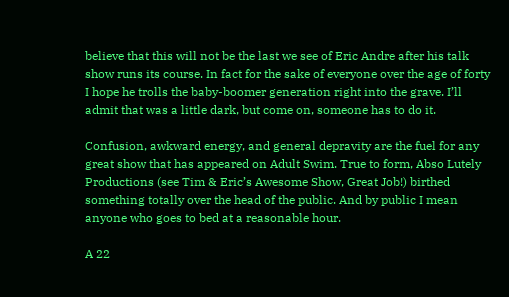believe that this will not be the last we see of Eric Andre after his talk show runs its course. In fact for the sake of everyone over the age of forty I hope he trolls the baby-boomer generation right into the grave. I’ll admit that was a little dark, but come on, someone has to do it.

Confusion, awkward energy, and general depravity are the fuel for any great show that has appeared on Adult Swim. True to form, Abso Lutely Productions (see Tim & Eric’s Awesome Show, Great Job!) birthed something totally over the head of the public. And by public I mean anyone who goes to bed at a reasonable hour.

A 22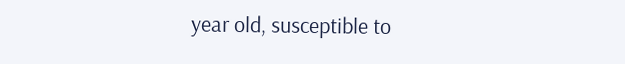year old, susceptible to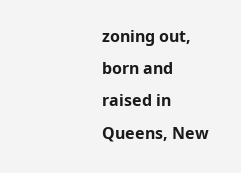zoning out, born and raised in Queens, New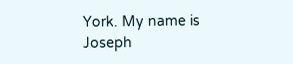York. My name is Joseph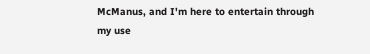McManus, and I'm here to entertain through my use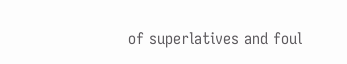of superlatives and foul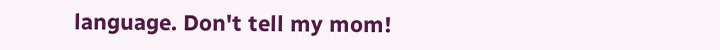language. Don't tell my mom!